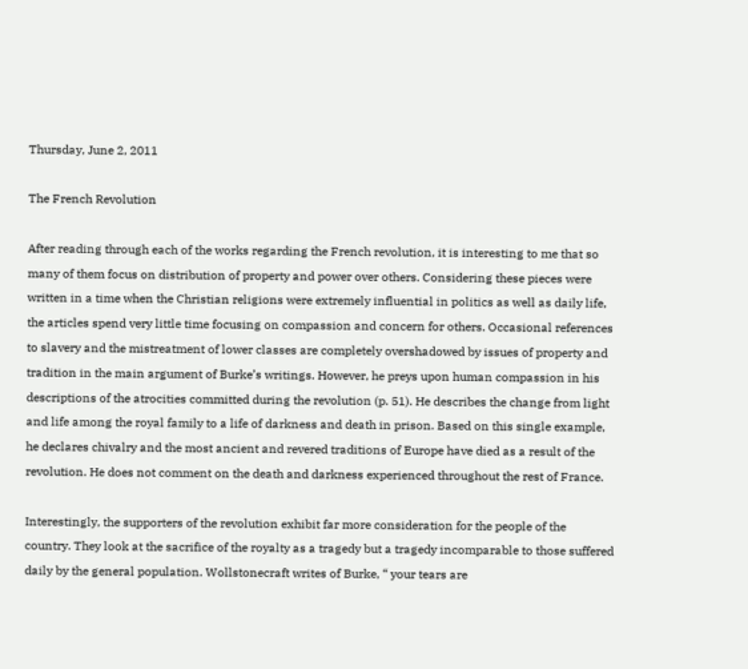Thursday, June 2, 2011

The French Revolution

After reading through each of the works regarding the French revolution, it is interesting to me that so many of them focus on distribution of property and power over others. Considering these pieces were written in a time when the Christian religions were extremely influential in politics as well as daily life, the articles spend very little time focusing on compassion and concern for others. Occasional references to slavery and the mistreatment of lower classes are completely overshadowed by issues of property and tradition in the main argument of Burke’s writings. However, he preys upon human compassion in his descriptions of the atrocities committed during the revolution (p. 51). He describes the change from light and life among the royal family to a life of darkness and death in prison. Based on this single example, he declares chivalry and the most ancient and revered traditions of Europe have died as a result of the revolution. He does not comment on the death and darkness experienced throughout the rest of France.

Interestingly, the supporters of the revolution exhibit far more consideration for the people of the country. They look at the sacrifice of the royalty as a tragedy but a tragedy incomparable to those suffered daily by the general population. Wollstonecraft writes of Burke, “ your tears are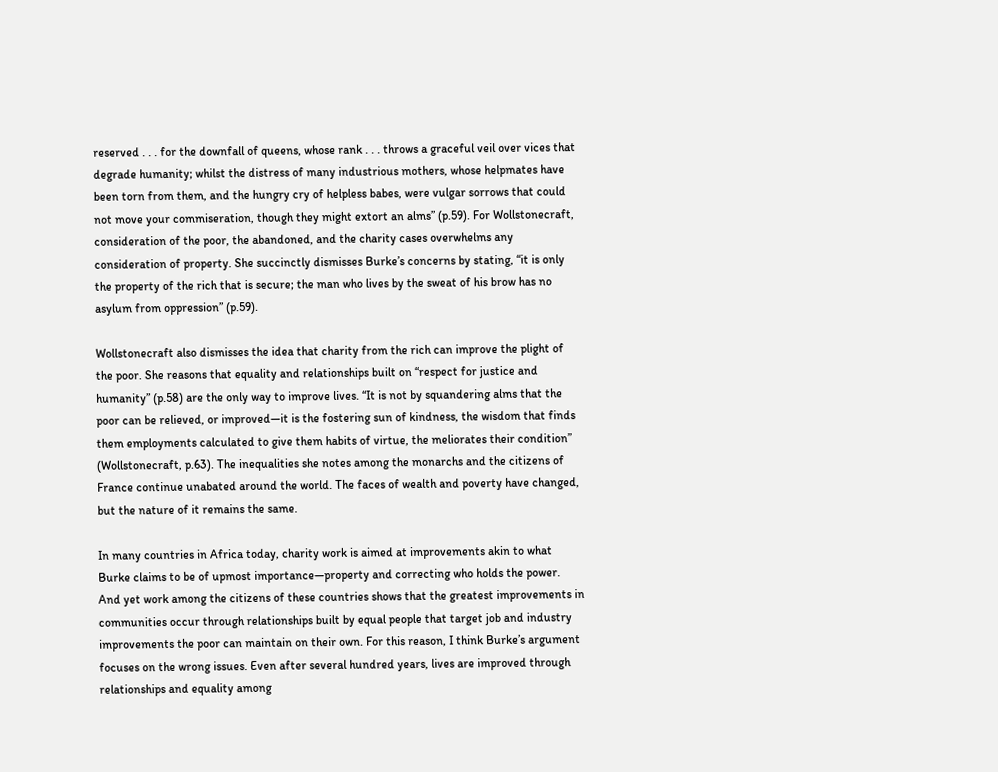reserved . . . for the downfall of queens, whose rank . . . throws a graceful veil over vices that degrade humanity; whilst the distress of many industrious mothers, whose helpmates have been torn from them, and the hungry cry of helpless babes, were vulgar sorrows that could not move your commiseration, though they might extort an alms” (p.59). For Wollstonecraft, consideration of the poor, the abandoned, and the charity cases overwhelms any consideration of property. She succinctly dismisses Burke’s concerns by stating, “it is only the property of the rich that is secure; the man who lives by the sweat of his brow has no asylum from oppression” (p.59).

Wollstonecraft also dismisses the idea that charity from the rich can improve the plight of the poor. She reasons that equality and relationships built on “respect for justice and humanity” (p.58) are the only way to improve lives. “It is not by squandering alms that the poor can be relieved, or improved—it is the fostering sun of kindness, the wisdom that finds them employments calculated to give them habits of virtue, the meliorates their condition” (Wollstonecraft, p.63). The inequalities she notes among the monarchs and the citizens of France continue unabated around the world. The faces of wealth and poverty have changed, but the nature of it remains the same.

In many countries in Africa today, charity work is aimed at improvements akin to what Burke claims to be of upmost importance—property and correcting who holds the power. And yet work among the citizens of these countries shows that the greatest improvements in communities occur through relationships built by equal people that target job and industry improvements the poor can maintain on their own. For this reason, I think Burke’s argument focuses on the wrong issues. Even after several hundred years, lives are improved through relationships and equality among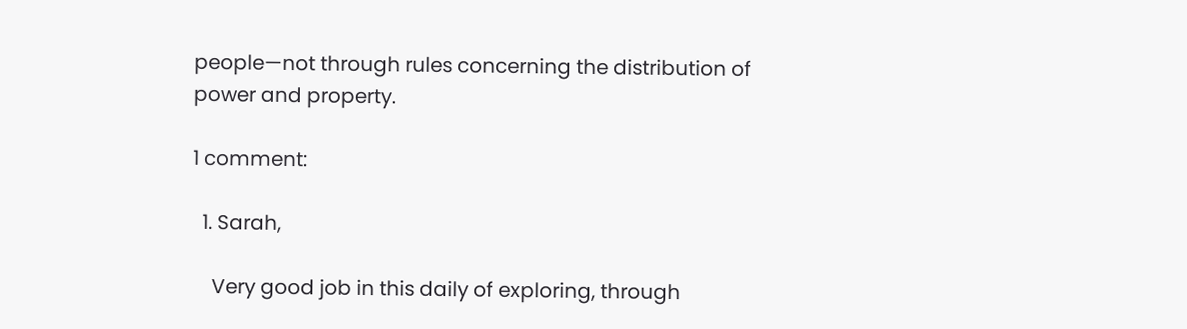people—not through rules concerning the distribution of power and property.

1 comment:

  1. Sarah,

    Very good job in this daily of exploring, through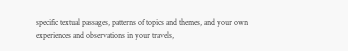specific textual passages, patterns of topics and themes, and your own experiences and observations in your travels,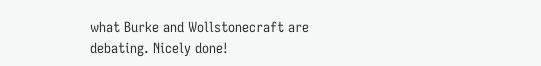what Burke and Wollstonecraft are debating. Nicely done!